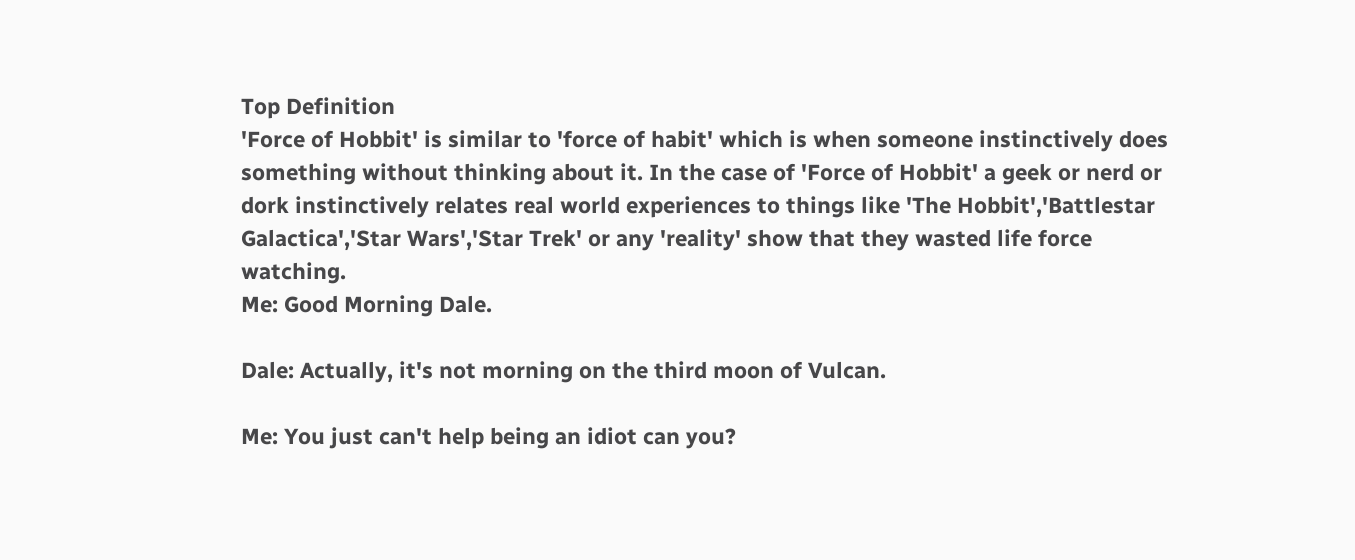Top Definition
'Force of Hobbit' is similar to 'force of habit' which is when someone instinctively does something without thinking about it. In the case of 'Force of Hobbit' a geek or nerd or dork instinctively relates real world experiences to things like 'The Hobbit','Battlestar Galactica','Star Wars','Star Trek' or any 'reality' show that they wasted life force watching.
Me: Good Morning Dale.

Dale: Actually, it's not morning on the third moon of Vulcan.

Me: You just can't help being an idiot can you?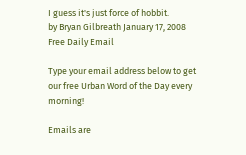I guess it's just force of hobbit.
by Bryan Gilbreath January 17, 2008
Free Daily Email

Type your email address below to get our free Urban Word of the Day every morning!

Emails are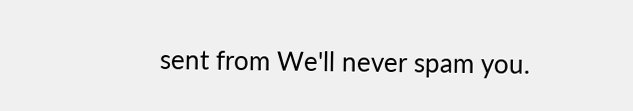sent from We'll never spam you.